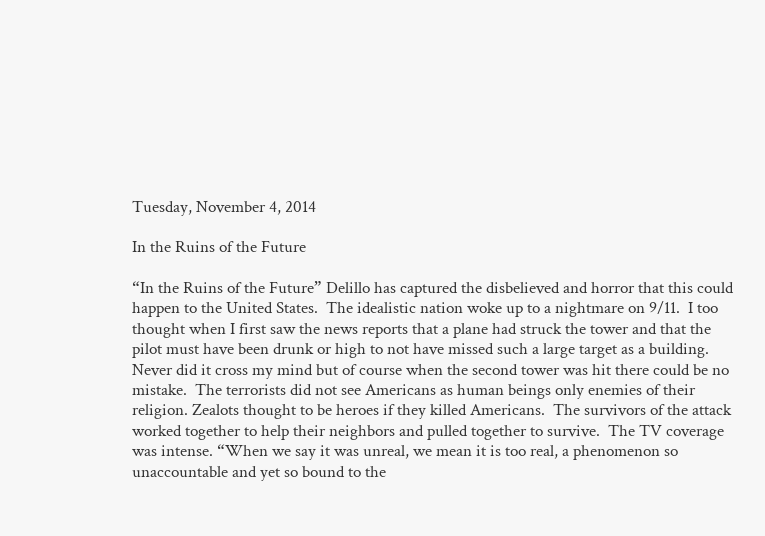Tuesday, November 4, 2014

In the Ruins of the Future

“In the Ruins of the Future” Delillo has captured the disbelieved and horror that this could happen to the United States.  The idealistic nation woke up to a nightmare on 9/11.  I too thought when I first saw the news reports that a plane had struck the tower and that the pilot must have been drunk or high to not have missed such a large target as a building. Never did it cross my mind but of course when the second tower was hit there could be no mistake.  The terrorists did not see Americans as human beings only enemies of their religion. Zealots thought to be heroes if they killed Americans.  The survivors of the attack worked together to help their neighbors and pulled together to survive.  The TV coverage was intense. “When we say it was unreal, we mean it is too real, a phenomenon so unaccountable and yet so bound to the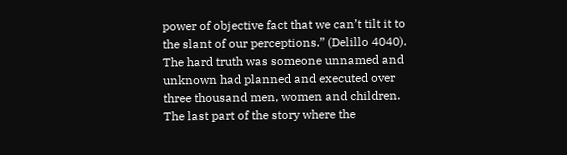power of objective fact that we can’t tilt it to the slant of our perceptions.” (Delillo 4040). The hard truth was someone unnamed and unknown had planned and executed over three thousand men, women and children.  The last part of the story where the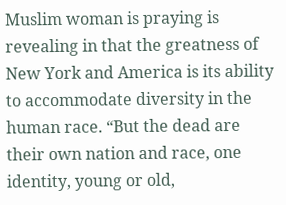Muslim woman is praying is revealing in that the greatness of New York and America is its ability to accommodate diversity in the human race. “But the dead are their own nation and race, one identity, young or old,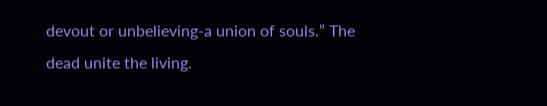devout or unbelieving-a union of souls.” The dead unite the living.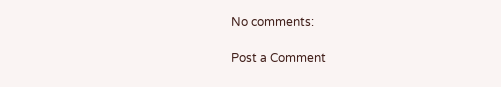No comments:

Post a Comment